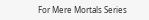For Mere Mortals Series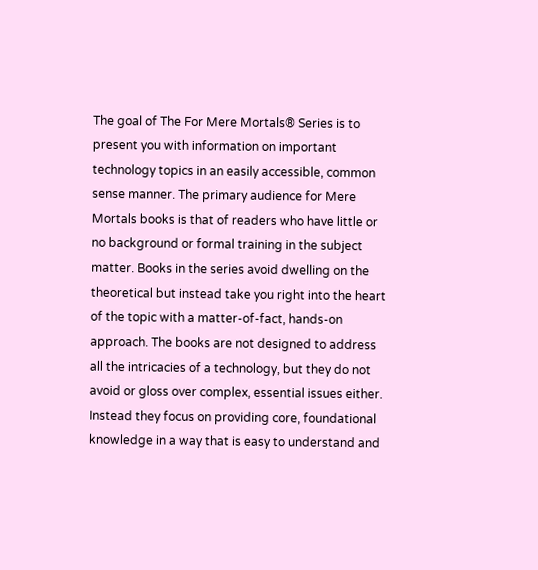The goal of The For Mere Mortals® Series is to present you with information on important technology topics in an easily accessible, common sense manner. The primary audience for Mere Mortals books is that of readers who have little or no background or formal training in the subject matter. Books in the series avoid dwelling on the theoretical but instead take you right into the heart of the topic with a matter-of-fact, hands-on approach. The books are not designed to address all the intricacies of a technology, but they do not avoid or gloss over complex, essential issues either. Instead they focus on providing core, foundational knowledge in a way that is easy to understand and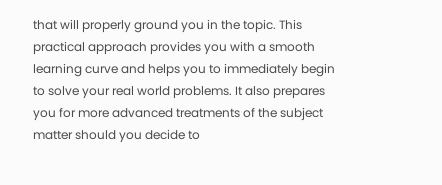that will properly ground you in the topic. This practical approach provides you with a smooth learning curve and helps you to immediately begin to solve your real world problems. It also prepares you for more advanced treatments of the subject matter should you decide to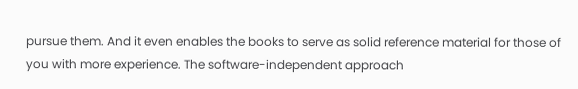pursue them. And it even enables the books to serve as solid reference material for those of you with more experience. The software-independent approach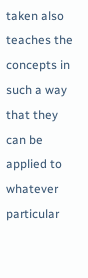taken also teaches the concepts in such a way that they can be applied to whatever particular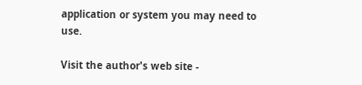application or system you may need to use.

Visit the author's web site -